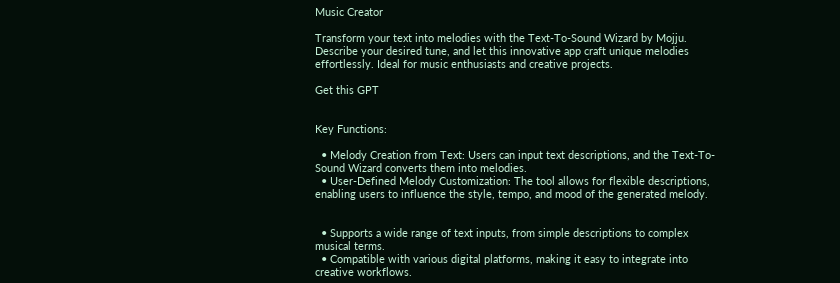Music Creator

Transform your text into melodies with the Text-To-Sound Wizard by Mojju. Describe your desired tune, and let this innovative app craft unique melodies effortlessly. Ideal for music enthusiasts and creative projects.

Get this GPT


Key Functions:

  • Melody Creation from Text: Users can input text descriptions, and the Text-To-Sound Wizard converts them into melodies.
  • User-Defined Melody Customization: The tool allows for flexible descriptions, enabling users to influence the style, tempo, and mood of the generated melody.


  • Supports a wide range of text inputs, from simple descriptions to complex musical terms.
  • Compatible with various digital platforms, making it easy to integrate into creative workflows.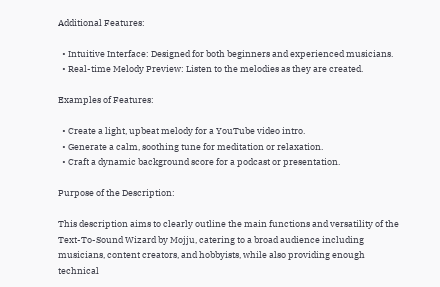Additional Features:

  • Intuitive Interface: Designed for both beginners and experienced musicians.
  • Real-time Melody Preview: Listen to the melodies as they are created.

Examples of Features:

  • Create a light, upbeat melody for a YouTube video intro.
  • Generate a calm, soothing tune for meditation or relaxation.
  • Craft a dynamic background score for a podcast or presentation.

Purpose of the Description:

This description aims to clearly outline the main functions and versatility of the Text-To-Sound Wizard by Mojju, catering to a broad audience including musicians, content creators, and hobbyists, while also providing enough technical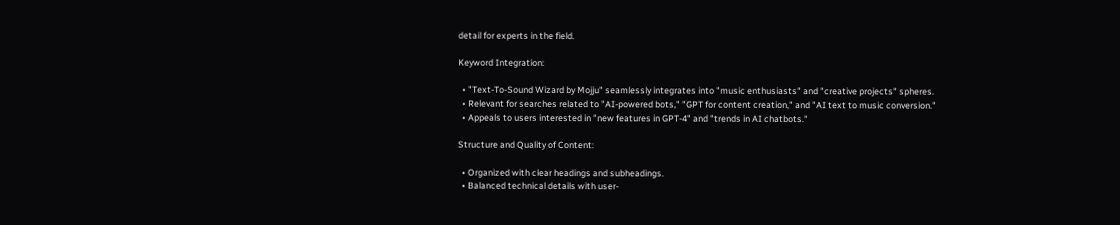detail for experts in the field.

Keyword Integration:

  • "Text-To-Sound Wizard by Mojju" seamlessly integrates into "music enthusiasts" and "creative projects" spheres.
  • Relevant for searches related to "AI-powered bots," "GPT for content creation," and "AI text to music conversion."
  • Appeals to users interested in "new features in GPT-4" and "trends in AI chatbots."

Structure and Quality of Content:

  • Organized with clear headings and subheadings.
  • Balanced technical details with user-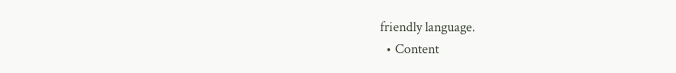friendly language.
  • Content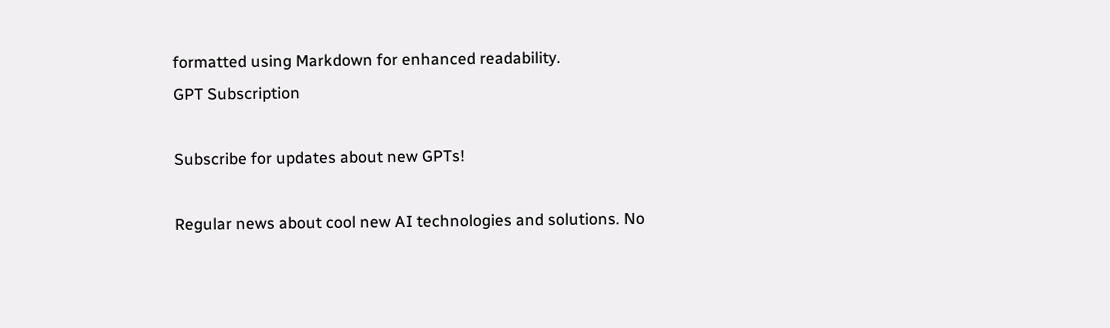formatted using Markdown for enhanced readability.
GPT Subscription

Subscribe for updates about new GPTs!

Regular news about cool new AI technologies and solutions. No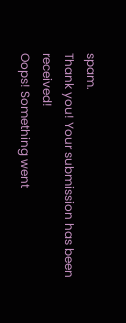spam.
Thank you! Your submission has been received!
Oops! Something went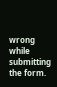wrong while submitting the form.